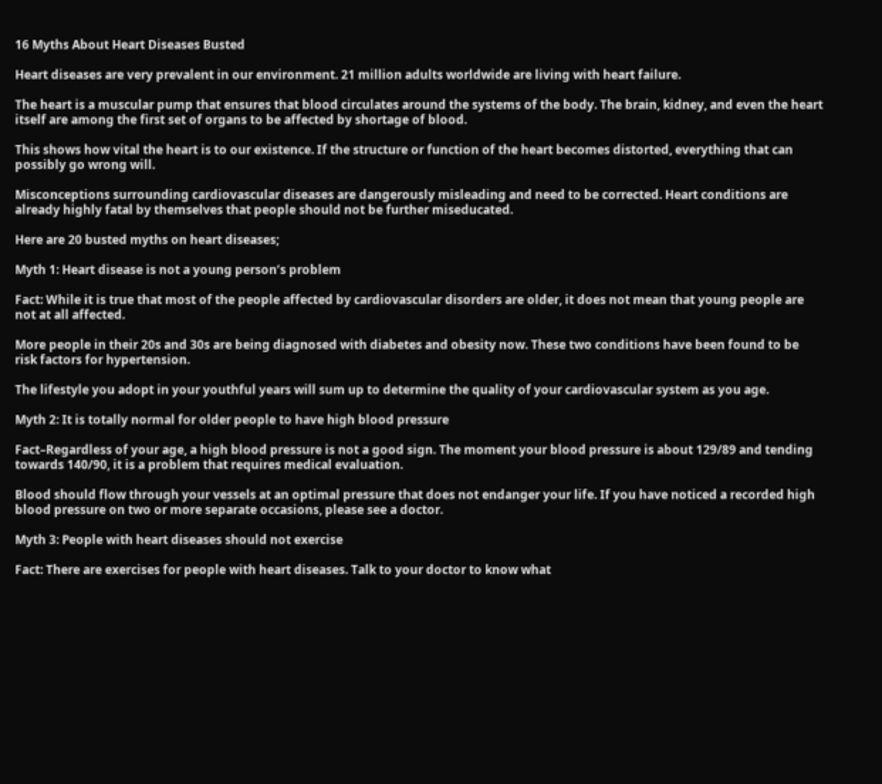16 Myths About Heart Diseases Busted

Heart diseases are very prevalent in our environment. 21 million adults worldwide are living with heart failure.

The heart is a muscular pump that ensures that blood circulates around the systems of the body. The brain, kidney, and even the heart itself are among the first set of organs to be affected by shortage of blood.

This shows how vital the heart is to our existence. If the structure or function of the heart becomes distorted, everything that can possibly go wrong will.

Misconceptions surrounding cardiovascular diseases are dangerously misleading and need to be corrected. Heart conditions are already highly fatal by themselves that people should not be further miseducated.

Here are 20 busted myths on heart diseases;

Myth 1: Heart disease is not a young person’s problem

Fact: While it is true that most of the people affected by cardiovascular disorders are older, it does not mean that young people are not at all affected.

More people in their 20s and 30s are being diagnosed with diabetes and obesity now. These two conditions have been found to be risk factors for hypertension.

The lifestyle you adopt in your youthful years will sum up to determine the quality of your cardiovascular system as you age.

Myth 2: It is totally normal for older people to have high blood pressure

Fact–Regardless of your age, a high blood pressure is not a good sign. The moment your blood pressure is about 129/89 and tending towards 140/90, it is a problem that requires medical evaluation.

Blood should flow through your vessels at an optimal pressure that does not endanger your life. If you have noticed a recorded high blood pressure on two or more separate occasions, please see a doctor.

Myth 3: People with heart diseases should not exercise

Fact: There are exercises for people with heart diseases. Talk to your doctor to know what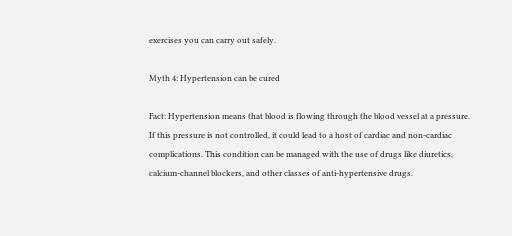exercises you can carry out safely.

Myth 4: Hypertension can be cured

Fact: Hypertension means that blood is flowing through the blood vessel at a pressure. If this pressure is not controlled, it could lead to a host of cardiac and non-cardiac complications. This condition can be managed with the use of drugs like diuretics, calcium-channel blockers, and other classes of anti-hypertensive drugs.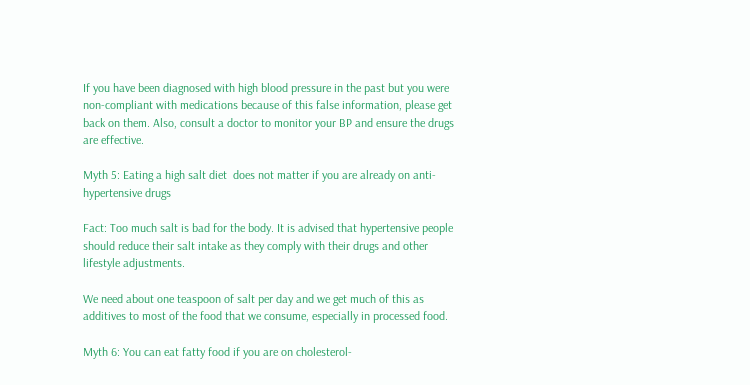If you have been diagnosed with high blood pressure in the past but you were non-compliant with medications because of this false information, please get back on them. Also, consult a doctor to monitor your BP and ensure the drugs are effective.

Myth 5: Eating a high salt diet  does not matter if you are already on anti-hypertensive drugs

Fact: Too much salt is bad for the body. It is advised that hypertensive people should reduce their salt intake as they comply with their drugs and other lifestyle adjustments.

We need about one teaspoon of salt per day and we get much of this as additives to most of the food that we consume, especially in processed food.

Myth 6: You can eat fatty food if you are on cholesterol-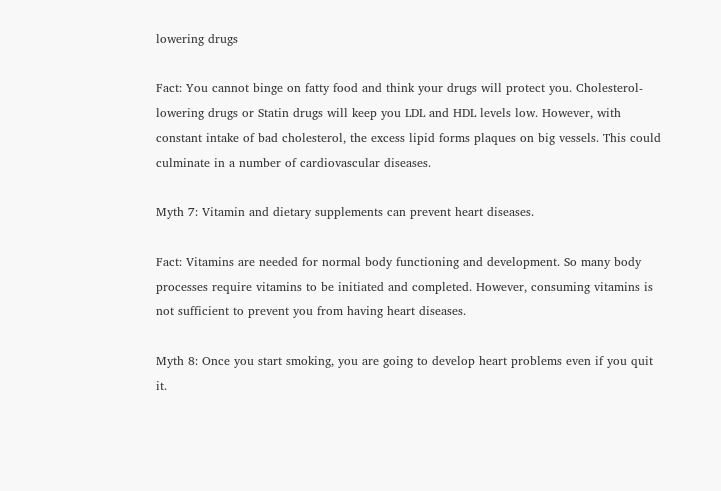lowering drugs

Fact: You cannot binge on fatty food and think your drugs will protect you. Cholesterol-lowering drugs or Statin drugs will keep you LDL and HDL levels low. However, with constant intake of bad cholesterol, the excess lipid forms plaques on big vessels. This could culminate in a number of cardiovascular diseases.

Myth 7: Vitamin and dietary supplements can prevent heart diseases.

Fact: Vitamins are needed for normal body functioning and development. So many body processes require vitamins to be initiated and completed. However, consuming vitamins is not sufficient to prevent you from having heart diseases.

Myth 8: Once you start smoking, you are going to develop heart problems even if you quit it.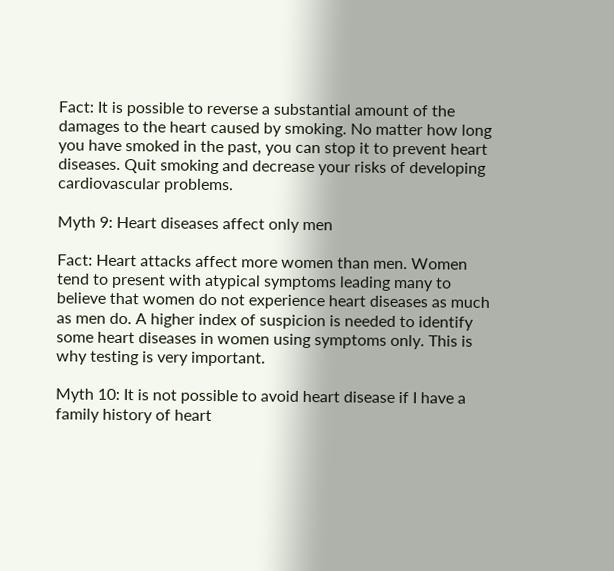Fact: It is possible to reverse a substantial amount of the damages to the heart caused by smoking. No matter how long you have smoked in the past, you can stop it to prevent heart diseases. Quit smoking and decrease your risks of developing cardiovascular problems.

Myth 9: Heart diseases affect only men

Fact: Heart attacks affect more women than men. Women tend to present with atypical symptoms leading many to believe that women do not experience heart diseases as much as men do. A higher index of suspicion is needed to identify some heart diseases in women using symptoms only. This is why testing is very important.

Myth 10: It is not possible to avoid heart disease if I have a family history of heart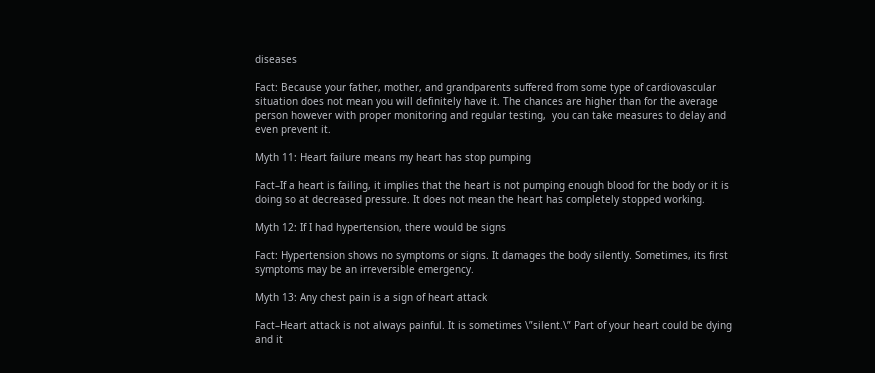diseases

Fact: Because your father, mother, and grandparents suffered from some type of cardiovascular situation does not mean you will definitely have it. The chances are higher than for the average person however with proper monitoring and regular testing,  you can take measures to delay and even prevent it.

Myth 11: Heart failure means my heart has stop pumping

Fact–If a heart is failing, it implies that the heart is not pumping enough blood for the body or it is doing so at decreased pressure. It does not mean the heart has completely stopped working.

Myth 12: If I had hypertension, there would be signs

Fact: Hypertension shows no symptoms or signs. It damages the body silently. Sometimes, its first symptoms may be an irreversible emergency.

Myth 13: Any chest pain is a sign of heart attack

Fact–Heart attack is not always painful. It is sometimes \”silent.\” Part of your heart could be dying and it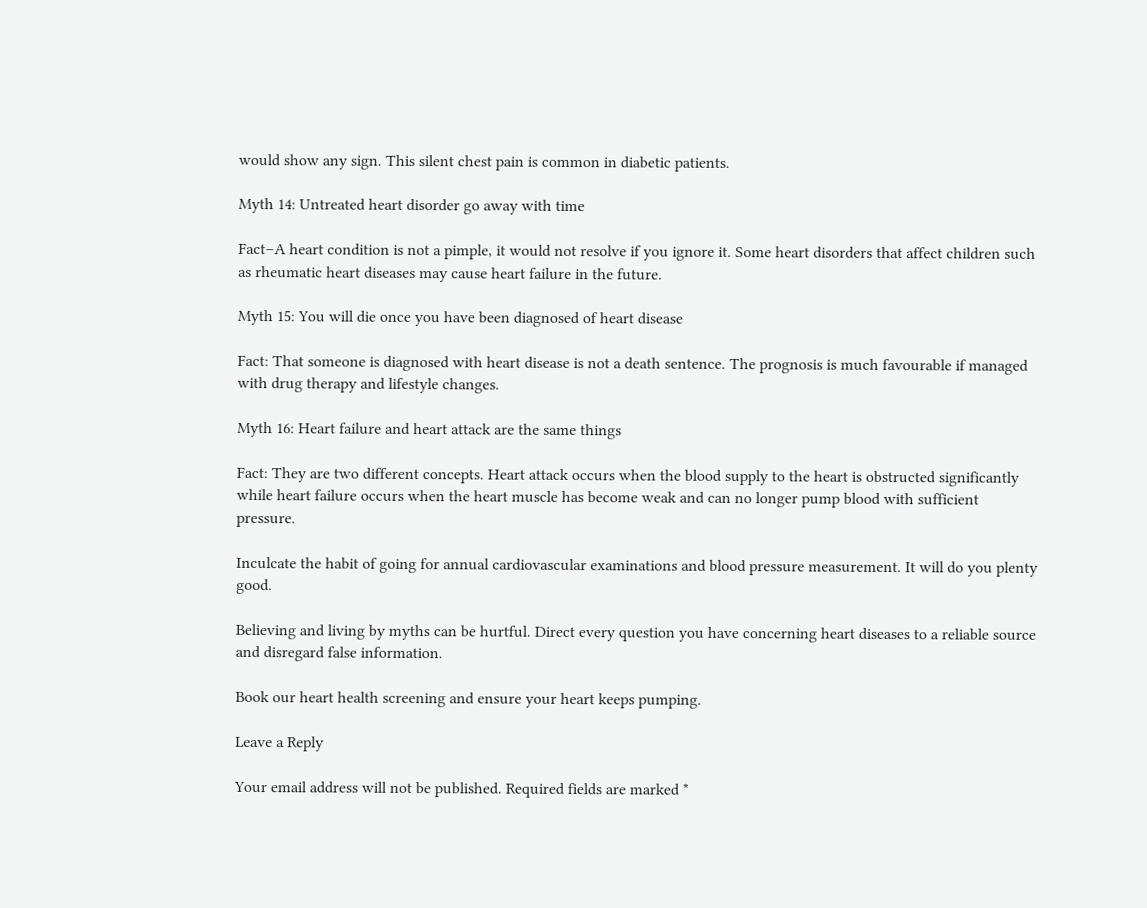would show any sign. This silent chest pain is common in diabetic patients.

Myth 14: Untreated heart disorder go away with time

Fact–A heart condition is not a pimple, it would not resolve if you ignore it. Some heart disorders that affect children such as rheumatic heart diseases may cause heart failure in the future.

Myth 15: You will die once you have been diagnosed of heart disease

Fact: That someone is diagnosed with heart disease is not a death sentence. The prognosis is much favourable if managed with drug therapy and lifestyle changes.

Myth 16: Heart failure and heart attack are the same things

Fact: They are two different concepts. Heart attack occurs when the blood supply to the heart is obstructed significantly while heart failure occurs when the heart muscle has become weak and can no longer pump blood with sufficient pressure.

Inculcate the habit of going for annual cardiovascular examinations and blood pressure measurement. It will do you plenty good.

Believing and living by myths can be hurtful. Direct every question you have concerning heart diseases to a reliable source and disregard false information.

Book our heart health screening and ensure your heart keeps pumping.

Leave a Reply

Your email address will not be published. Required fields are marked *